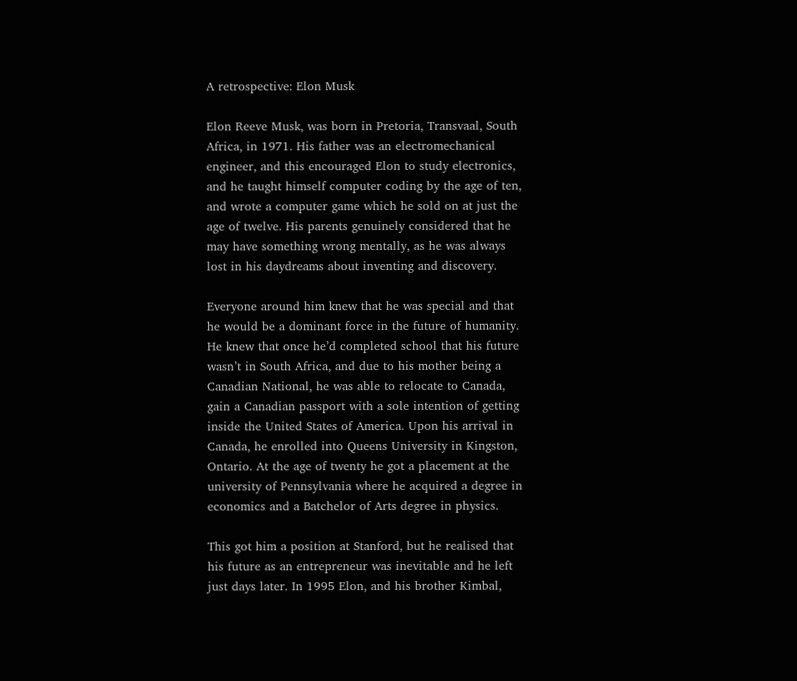A retrospective: Elon Musk

Elon Reeve Musk, was born in Pretoria, Transvaal, South Africa, in 1971. His father was an electromechanical engineer, and this encouraged Elon to study electronics, and he taught himself computer coding by the age of ten, and wrote a computer game which he sold on at just the age of twelve. His parents genuinely considered that he may have something wrong mentally, as he was always lost in his daydreams about inventing and discovery.

Everyone around him knew that he was special and that he would be a dominant force in the future of humanity. He knew that once he’d completed school that his future wasn’t in South Africa, and due to his mother being a Canadian National, he was able to relocate to Canada, gain a Canadian passport with a sole intention of getting inside the United States of America. Upon his arrival in Canada, he enrolled into Queens University in Kingston, Ontario. At the age of twenty he got a placement at the university of Pennsylvania where he acquired a degree in economics and a Batchelor of Arts degree in physics.

This got him a position at Stanford, but he realised that his future as an entrepreneur was inevitable and he left just days later. In 1995 Elon, and his brother Kimbal,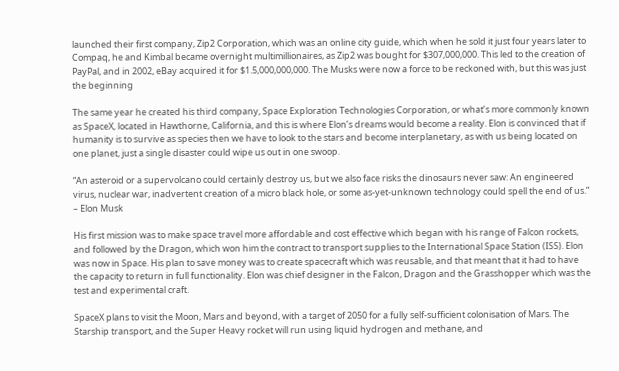launched their first company, Zip2 Corporation, which was an online city guide, which when he sold it just four years later to Compaq, he and Kimbal became overnight multimillionaires, as Zip2 was bought for $307,000,000. This led to the creation of PayPal, and in 2002, eBay acquired it for $1.5,000,000,000. The Musks were now a force to be reckoned with, but this was just the beginning

The same year he created his third company, Space Exploration Technologies Corporation, or what’s more commonly known as SpaceX, located in Hawthorne, California, and this is where Elon’s dreams would become a reality. Elon is convinced that if humanity is to survive as species then we have to look to the stars and become interplanetary, as with us being located on one planet, just a single disaster could wipe us out in one swoop.

“An asteroid or a supervolcano could certainly destroy us, but we also face risks the dinosaurs never saw: An engineered virus, nuclear war, inadvertent creation of a micro black hole, or some as-yet-unknown technology could spell the end of us.” – Elon Musk

His first mission was to make space travel more affordable and cost effective which began with his range of Falcon rockets, and followed by the Dragon, which won him the contract to transport supplies to the International Space Station (ISS). Elon was now in Space. His plan to save money was to create spacecraft which was reusable, and that meant that it had to have the capacity to return in full functionality. Elon was chief designer in the Falcon, Dragon and the Grasshopper which was the test and experimental craft.

SpaceX plans to visit the Moon, Mars and beyond, with a target of 2050 for a fully self-sufficient colonisation of Mars. The Starship transport, and the Super Heavy rocket will run using liquid hydrogen and methane, and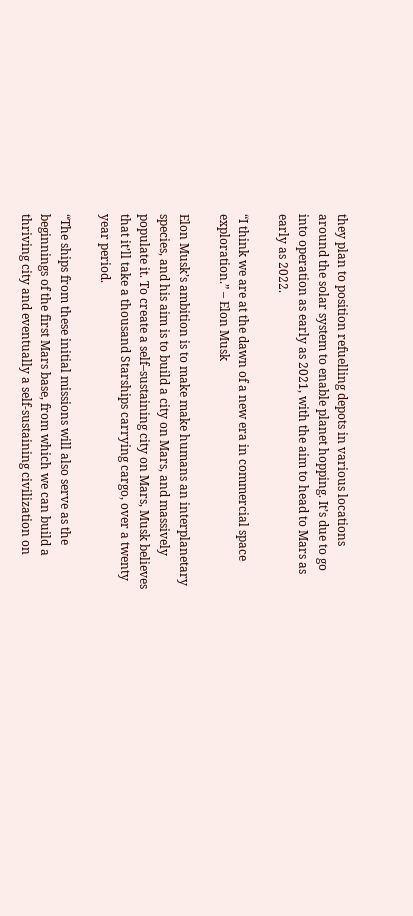they plan to position refuelling depots in various locations around the solar system to enable planet hopping. It’s due to go into operation as early as 2021, with the aim to head to Mars as early as 2022.

“I think we are at the dawn of a new era in commercial space exploration.” – Elon Musk

Elon Musk’s ambition is to make make humans an interplanetary species, and his aim is to build a city on Mars, and massively populate it. To create a self–sustaining city on Mars, Musk believes that it’ll take a thousand Starships carrying cargo, over a twenty year period.

“The ships from these initial missions will also serve as the beginnings of the first Mars base, from which we can build a thriving city and eventually a self-sustaining civilization on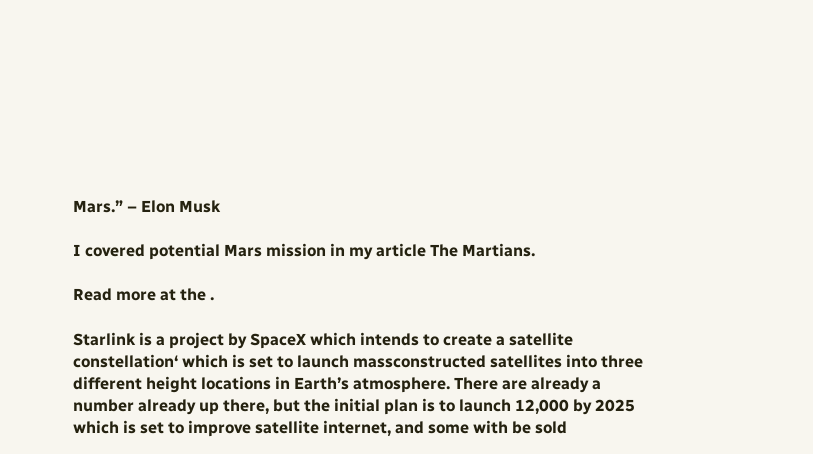Mars.” – Elon Musk

I covered potential Mars mission in my article The Martians.

Read more at the .

Starlink is a project by SpaceX which intends to create a satellite constellation‘ which is set to launch massconstructed satellites into three different height locations in Earth’s atmosphere. There are already a number already up there, but the initial plan is to launch 12,000 by 2025 which is set to improve satellite internet, and some with be sold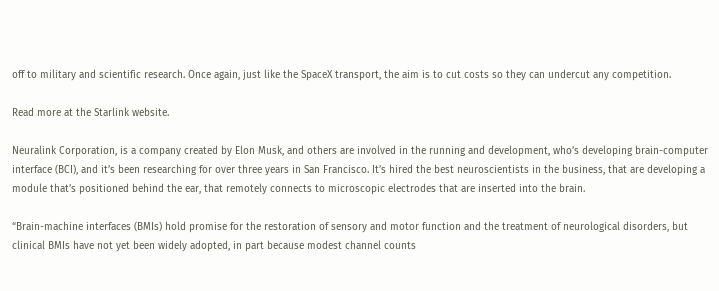off to military and scientific research. Once again, just like the SpaceX transport, the aim is to cut costs so they can undercut any competition.

Read more at the Starlink website.

Neuralink Corporation, is a company created by Elon Musk, and others are involved in the running and development, who’s developing brain-computer interface (BCI), and it’s been researching for over three years in San Francisco. It’s hired the best neuroscientists in the business, that are developing a module that’s positioned behind the ear, that remotely connects to microscopic electrodes that are inserted into the brain.

“Brain-machine interfaces (BMIs) hold promise for the restoration of sensory and motor function and the treatment of neurological disorders, but clinical BMIs have not yet been widely adopted, in part because modest channel counts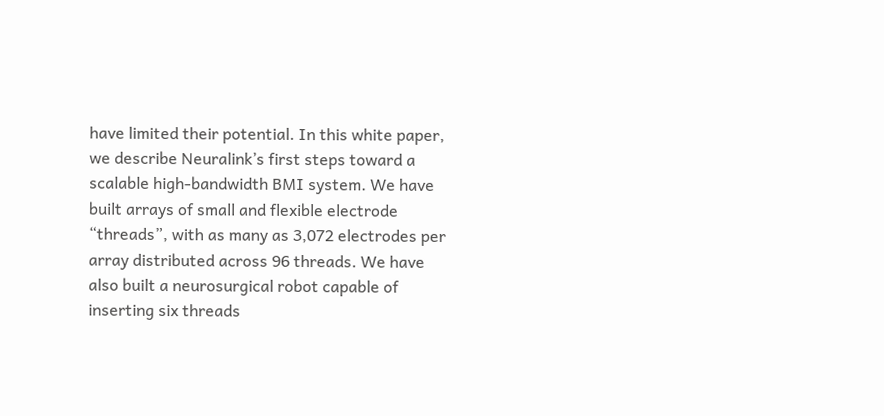have limited their potential. In this white paper, we describe Neuralink’s first steps toward a scalable high-bandwidth BMI system. We have built arrays of small and flexible electrode “threads”, with as many as 3,072 electrodes per array distributed across 96 threads. We have also built a neurosurgical robot capable of inserting six threads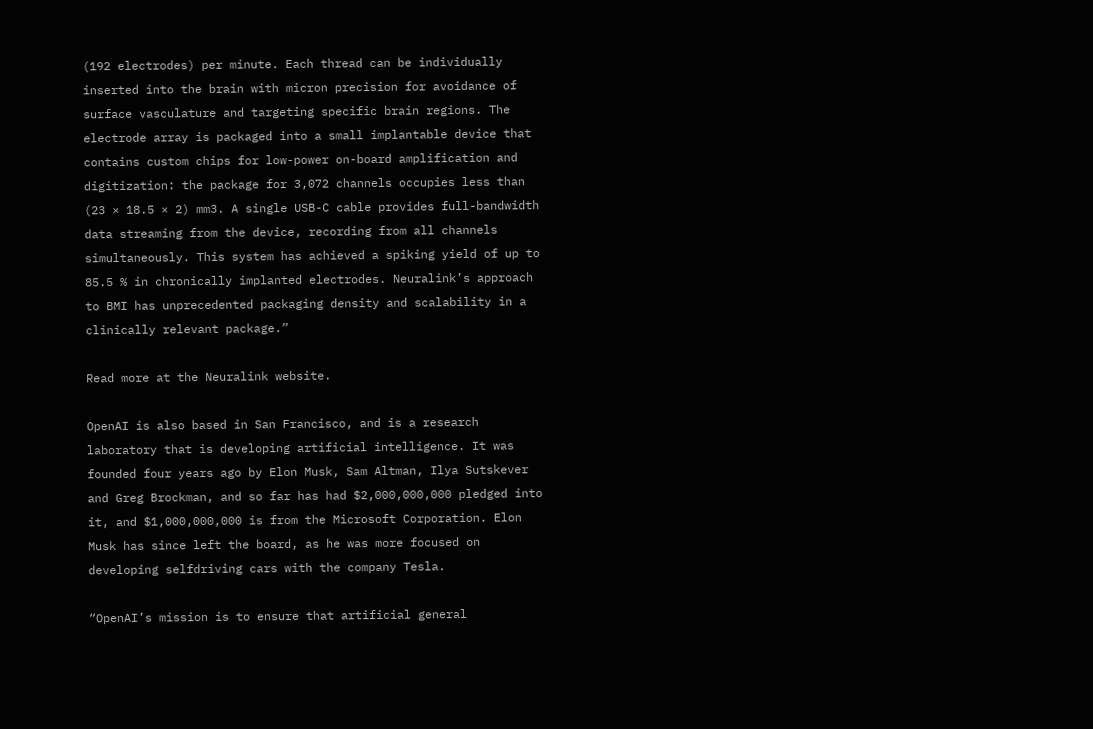(192 electrodes) per minute. Each thread can be individually inserted into the brain with micron precision for avoidance of surface vasculature and targeting specific brain regions. The electrode array is packaged into a small implantable device that contains custom chips for low-power on-board amplification and digitization: the package for 3,072 channels occupies less than (23 × 18.5 × 2) mm3. A single USB-C cable provides full-bandwidth data streaming from the device, recording from all channels simultaneously. This system has achieved a spiking yield of up to 85.5 % in chronically implanted electrodes. Neuralink’s approach to BMI has unprecedented packaging density and scalability in a clinically relevant package.”

Read more at the Neuralink website.

OpenAI is also based in San Francisco, and is a research laboratory that is developing artificial intelligence. It was founded four years ago by Elon Musk, Sam Altman, Ilya Sutskever and Greg Brockman, and so far has had $2,000,000,000 pledged into it, and $1,000,000,000 is from the Microsoft Corporation. Elon Musk has since left the board, as he was more focused on developing selfdriving cars with the company Tesla.

“OpenAI’s mission is to ensure that artificial general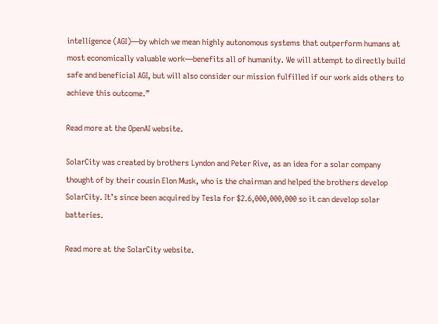intelligence (AGI)—by which we mean highly autonomous systems that outperform humans at most economically valuable work—benefits all of humanity. We will attempt to directly build safe and beneficial AGI, but will also consider our mission fulfilled if our work aids others to achieve this outcome.”

Read more at the OpenAI website.

SolarCity was created by brothers Lyndon and Peter Rive, as an idea for a solar company thought of by their cousin Elon Musk, who is the chairman and helped the brothers develop SolarCity. It’s since been acquired by Tesla for $2.6,000,000,000 so it can develop solar batteries.

Read more at the SolarCity website.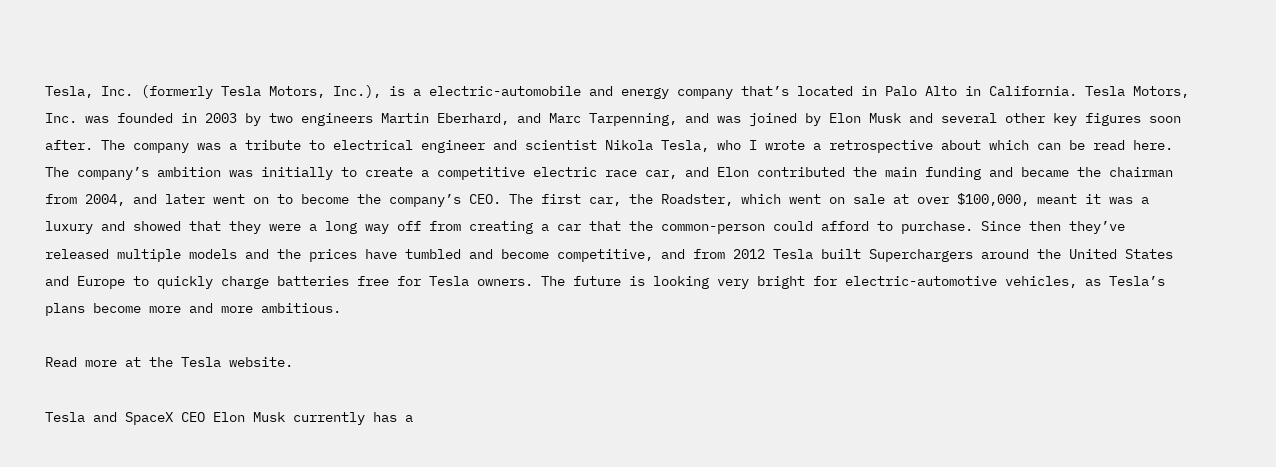Tesla, Inc. (formerly Tesla Motors, Inc.), is a electric-automobile and energy company that’s located in Palo Alto in California. Tesla Motors, Inc. was founded in 2003 by two engineers Martin Eberhard, and Marc Tarpenning, and was joined by Elon Musk and several other key figures soon after. The company was a tribute to electrical engineer and scientist Nikola Tesla, who I wrote a retrospective about which can be read here. The company’s ambition was initially to create a competitive electric race car, and Elon contributed the main funding and became the chairman from 2004, and later went on to become the company’s CEO. The first car, the Roadster, which went on sale at over $100,000, meant it was a luxury and showed that they were a long way off from creating a car that the common-person could afford to purchase. Since then they’ve released multiple models and the prices have tumbled and become competitive, and from 2012 Tesla built Superchargers around the United States and Europe to quickly charge batteries free for Tesla owners. The future is looking very bright for electric-automotive vehicles, as Tesla’s plans become more and more ambitious.

Read more at the Tesla website.

Tesla and SpaceX CEO Elon Musk currently has a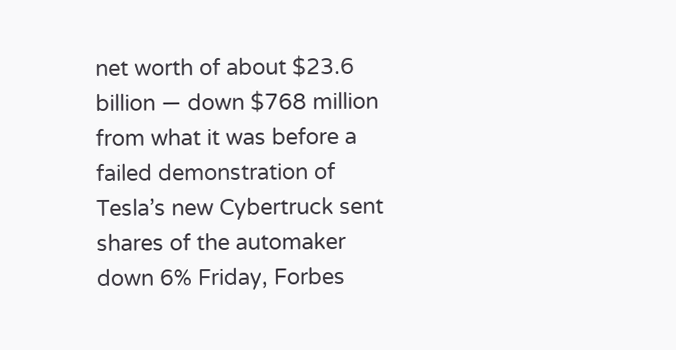net worth of about $23.6 billion — down $768 million from what it was before a failed demonstration of Tesla’s new Cybertruck sent shares of the automaker down 6% Friday, Forbes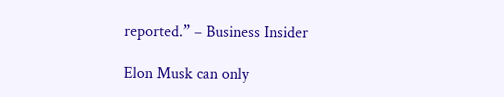reported.” – Business Insider

Elon Musk can only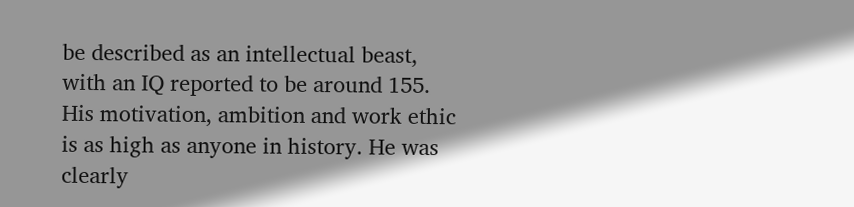be described as an intellectual beast, with an IQ reported to be around 155. His motivation, ambition and work ethic is as high as anyone in history. He was clearly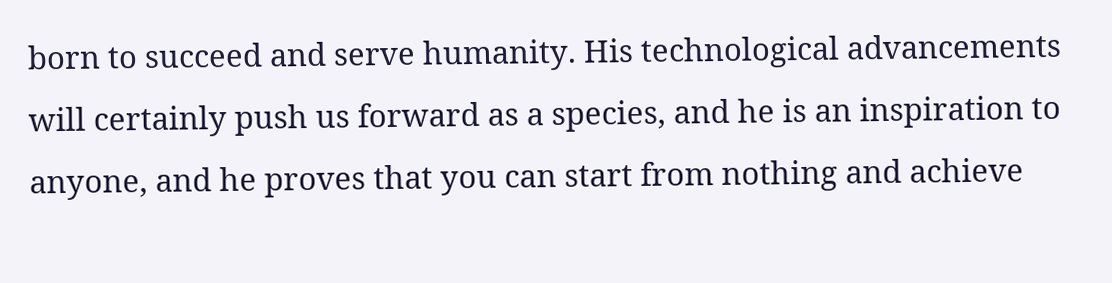born to succeed and serve humanity. His technological advancements will certainly push us forward as a species, and he is an inspiration to anyone, and he proves that you can start from nothing and achieve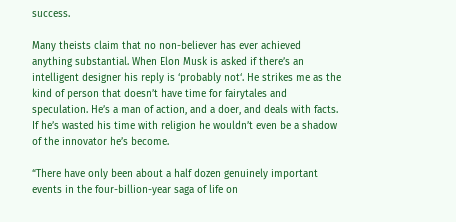success.

Many theists claim that no non-believer has ever achieved anything substantial. When Elon Musk is asked if there’s an intelligent designer his reply is ‘probably not‘. He strikes me as the kind of person that doesn’t have time for fairytales and speculation. He’s a man of action, and a doer, and deals with facts. If he’s wasted his time with religion he wouldn’t even be a shadow of the innovator he’s become.

“There have only been about a half dozen genuinely important events in the four-billion-year saga of life on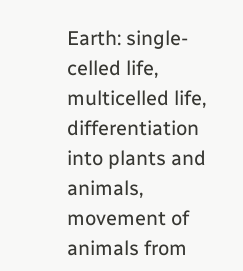Earth: single-celled life, multicelled life, differentiation into plants and animals, movement of animals from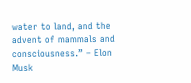water to land, and the advent of mammals and consciousness.” – Elon Musk